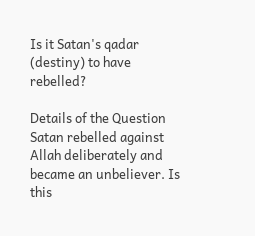Is it Satan's qadar (destiny) to have rebelled?

Details of the Question
Satan rebelled against Allah deliberately and became an unbeliever. Is this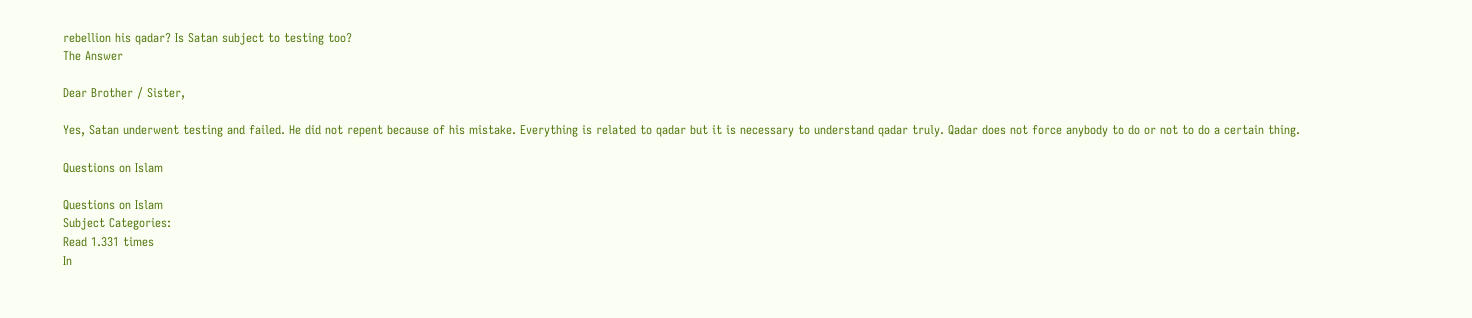rebellion his qadar? Is Satan subject to testing too?
The Answer

Dear Brother / Sister,

Yes, Satan underwent testing and failed. He did not repent because of his mistake. Everything is related to qadar but it is necessary to understand qadar truly. Qadar does not force anybody to do or not to do a certain thing.

Questions on Islam

Questions on Islam
Subject Categories:
Read 1.331 times
In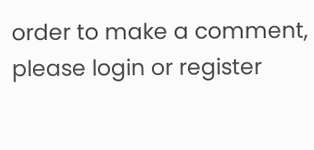order to make a comment, please login or register